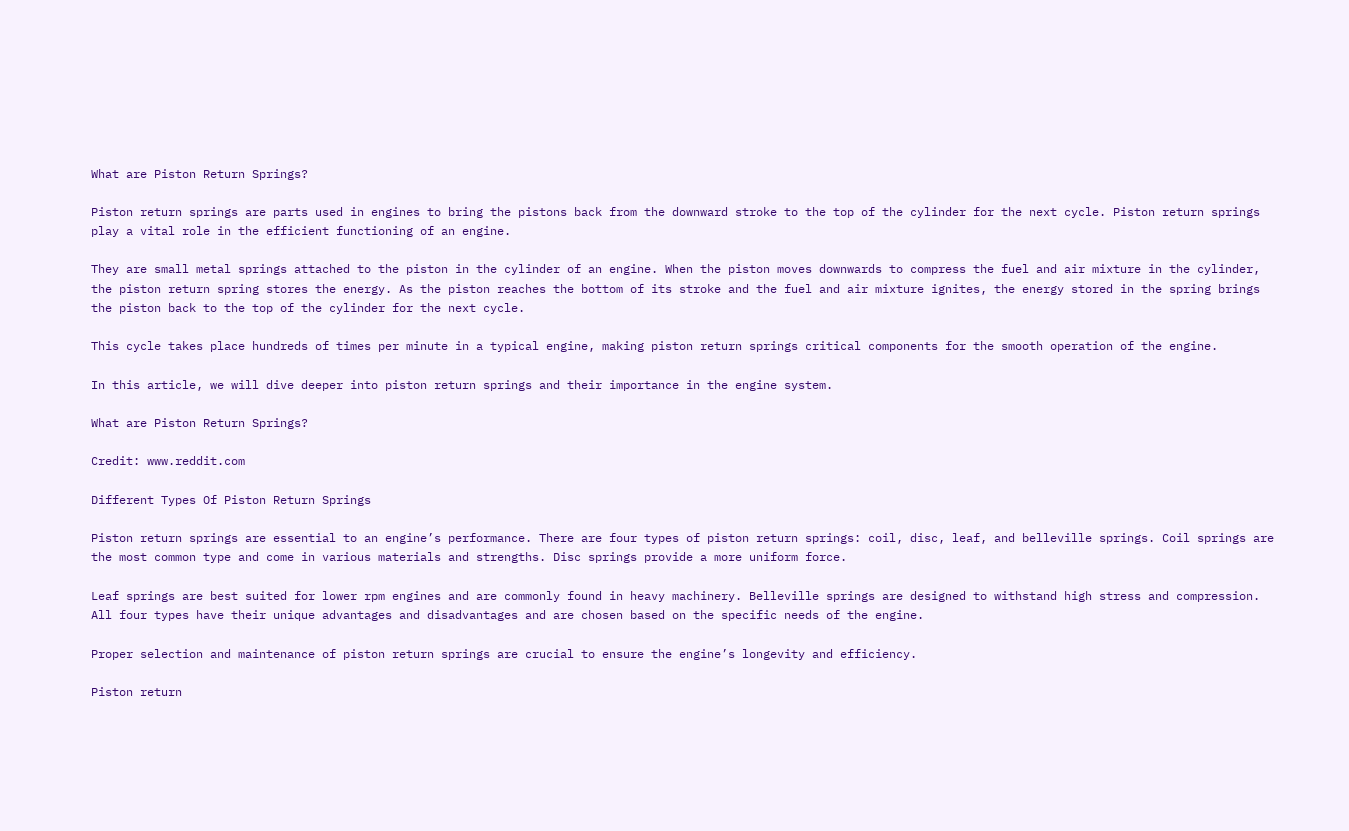What are Piston Return Springs?

Piston return springs are parts used in engines to bring the pistons back from the downward stroke to the top of the cylinder for the next cycle. Piston return springs play a vital role in the efficient functioning of an engine.

They are small metal springs attached to the piston in the cylinder of an engine. When the piston moves downwards to compress the fuel and air mixture in the cylinder, the piston return spring stores the energy. As the piston reaches the bottom of its stroke and the fuel and air mixture ignites, the energy stored in the spring brings the piston back to the top of the cylinder for the next cycle.

This cycle takes place hundreds of times per minute in a typical engine, making piston return springs critical components for the smooth operation of the engine.

In this article, we will dive deeper into piston return springs and their importance in the engine system.

What are Piston Return Springs?

Credit: www.reddit.com

Different Types Of Piston Return Springs

Piston return springs are essential to an engine’s performance. There are four types of piston return springs: coil, disc, leaf, and belleville springs. Coil springs are the most common type and come in various materials and strengths. Disc springs provide a more uniform force.

Leaf springs are best suited for lower rpm engines and are commonly found in heavy machinery. Belleville springs are designed to withstand high stress and compression. All four types have their unique advantages and disadvantages and are chosen based on the specific needs of the engine.

Proper selection and maintenance of piston return springs are crucial to ensure the engine’s longevity and efficiency.

Piston return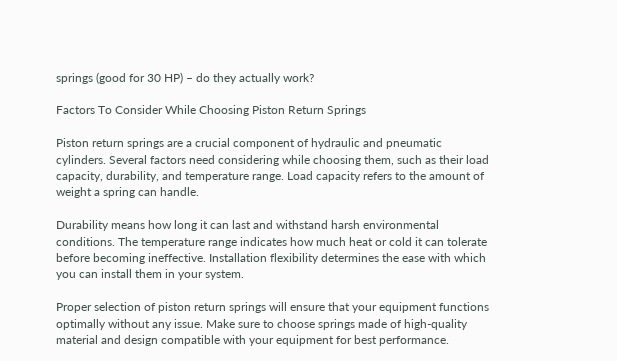springs (good for 30 HP) – do they actually work?

Factors To Consider While Choosing Piston Return Springs

Piston return springs are a crucial component of hydraulic and pneumatic cylinders. Several factors need considering while choosing them, such as their load capacity, durability, and temperature range. Load capacity refers to the amount of weight a spring can handle.

Durability means how long it can last and withstand harsh environmental conditions. The temperature range indicates how much heat or cold it can tolerate before becoming ineffective. Installation flexibility determines the ease with which you can install them in your system.

Proper selection of piston return springs will ensure that your equipment functions optimally without any issue. Make sure to choose springs made of high-quality material and design compatible with your equipment for best performance.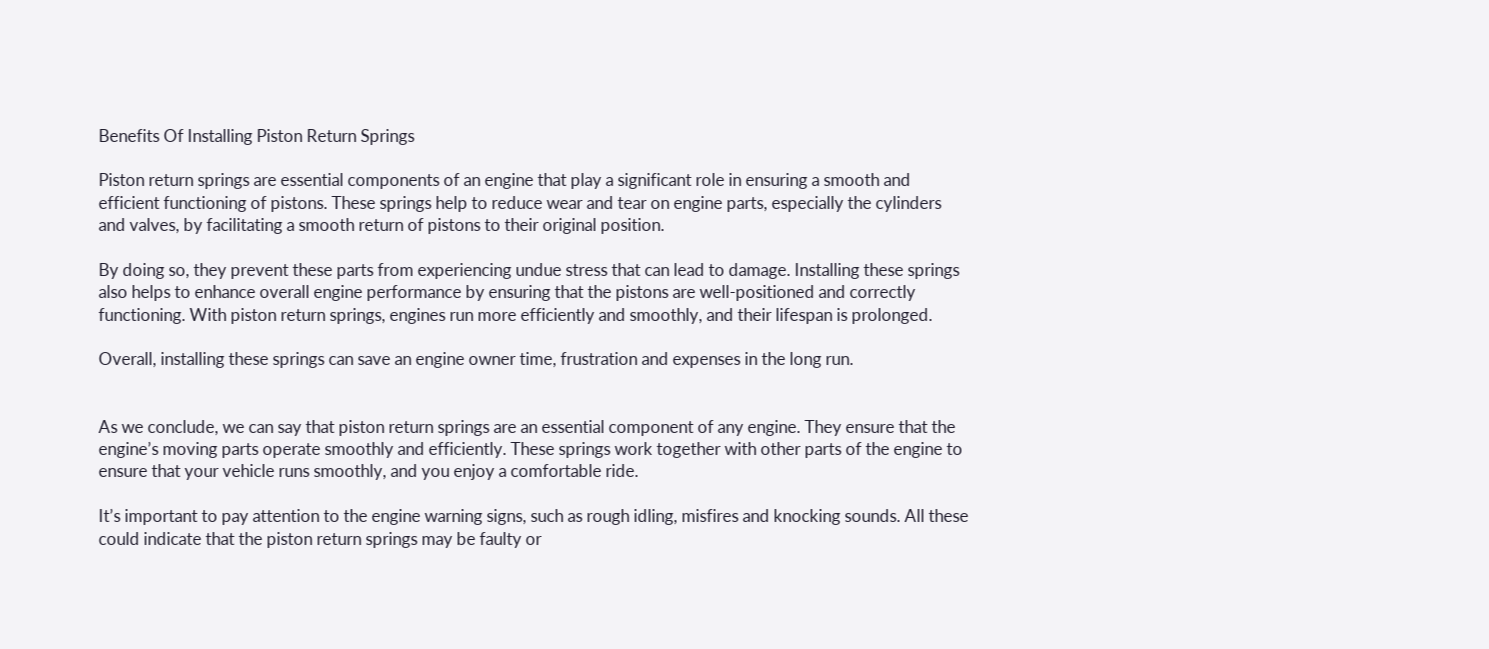Benefits Of Installing Piston Return Springs

Piston return springs are essential components of an engine that play a significant role in ensuring a smooth and efficient functioning of pistons. These springs help to reduce wear and tear on engine parts, especially the cylinders and valves, by facilitating a smooth return of pistons to their original position.

By doing so, they prevent these parts from experiencing undue stress that can lead to damage. Installing these springs also helps to enhance overall engine performance by ensuring that the pistons are well-positioned and correctly functioning. With piston return springs, engines run more efficiently and smoothly, and their lifespan is prolonged.

Overall, installing these springs can save an engine owner time, frustration and expenses in the long run.


As we conclude, we can say that piston return springs are an essential component of any engine. They ensure that the engine’s moving parts operate smoothly and efficiently. These springs work together with other parts of the engine to ensure that your vehicle runs smoothly, and you enjoy a comfortable ride.

It’s important to pay attention to the engine warning signs, such as rough idling, misfires and knocking sounds. All these could indicate that the piston return springs may be faulty or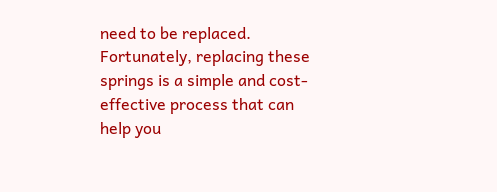need to be replaced. Fortunately, replacing these springs is a simple and cost-effective process that can help you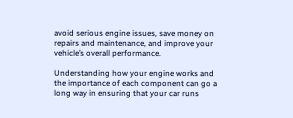avoid serious engine issues, save money on repairs and maintenance, and improve your vehicle’s overall performance.

Understanding how your engine works and the importance of each component can go a long way in ensuring that your car runs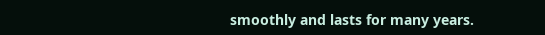smoothly and lasts for many years.